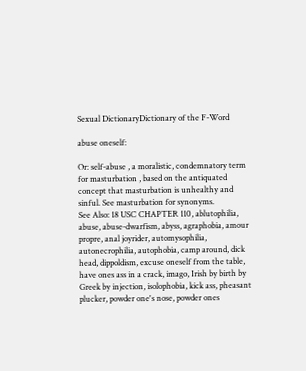Sexual DictionaryDictionary of the F-Word

abuse oneself:

Or: self-abuse , a moralistic, condemnatory term for masturbation , based on the antiquated concept that masturbation is unhealthy and sinful. See masturbation for synonyms.
See Also: 18 USC CHAPTER 110, ablutophilia, abuse, abuse-dwarfism, abyss, agraphobia, amour propre, anal joyrider, automysophilia, autonecrophilia, autophobia, camp around, dick head, dippoldism, excuse oneself from the table, have ones ass in a crack, imago, Irish by birth by Greek by injection, isolophobia, kick ass, pheasant plucker, powder one's nose, powder ones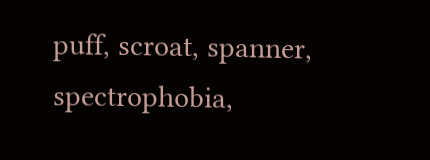puff, scroat, spanner, spectrophobia,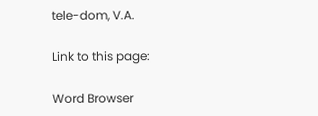tele-dom, V.A.

Link to this page:

Word Browser